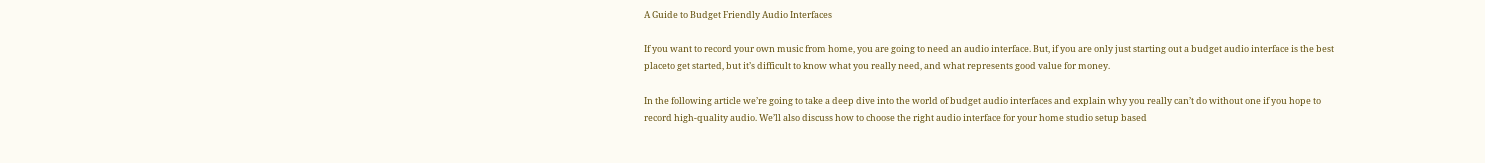A Guide to Budget Friendly Audio Interfaces

If you want to record your own music from home, you are going to need an audio interface. But, if you are only just starting out a budget audio interface is the best placeto get started, but it’s difficult to know what you really need, and what represents good value for money.

In the following article we’re going to take a deep dive into the world of budget audio interfaces and explain why you really can’t do without one if you hope to record high-quality audio. We’ll also discuss how to choose the right audio interface for your home studio setup based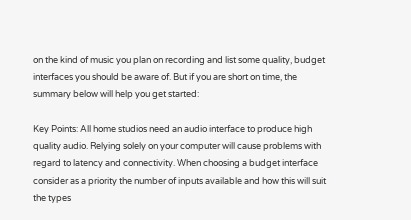on the kind of music you plan on recording and list some quality, budget interfaces you should be aware of. But if you are short on time, the summary below will help you get started:

Key Points: All home studios need an audio interface to produce high quality audio. Relying solely on your computer will cause problems with regard to latency and connectivity. When choosing a budget interface consider as a priority the number of inputs available and how this will suit the types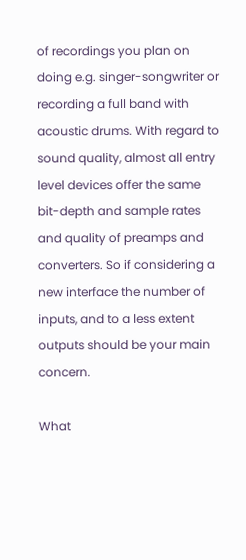of recordings you plan on doing e.g. singer-songwriter or recording a full band with acoustic drums. With regard to sound quality, almost all entry level devices offer the same bit-depth and sample rates and quality of preamps and converters. So if considering a new interface the number of inputs, and to a less extent outputs should be your main concern.

What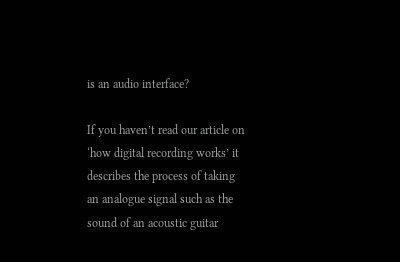is an audio interface?

If you haven’t read our article on ‘how digital recording works’ it describes the process of taking an analogue signal such as the sound of an acoustic guitar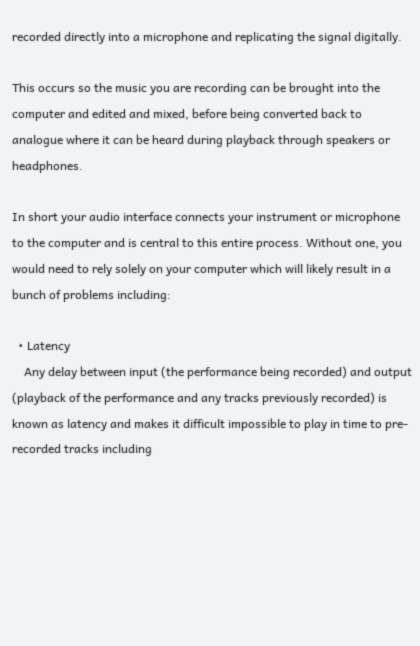recorded directly into a microphone and replicating the signal digitally.

This occurs so the music you are recording can be brought into the computer and edited and mixed, before being converted back to analogue where it can be heard during playback through speakers or headphones.

In short your audio interface connects your instrument or microphone to the computer and is central to this entire process. Without one, you would need to rely solely on your computer which will likely result in a bunch of problems including:

  • Latency
    Any delay between input (the performance being recorded) and output (playback of the performance and any tracks previously recorded) is known as latency and makes it difficult impossible to play in time to pre-recorded tracks including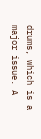drums, which is a major issue. A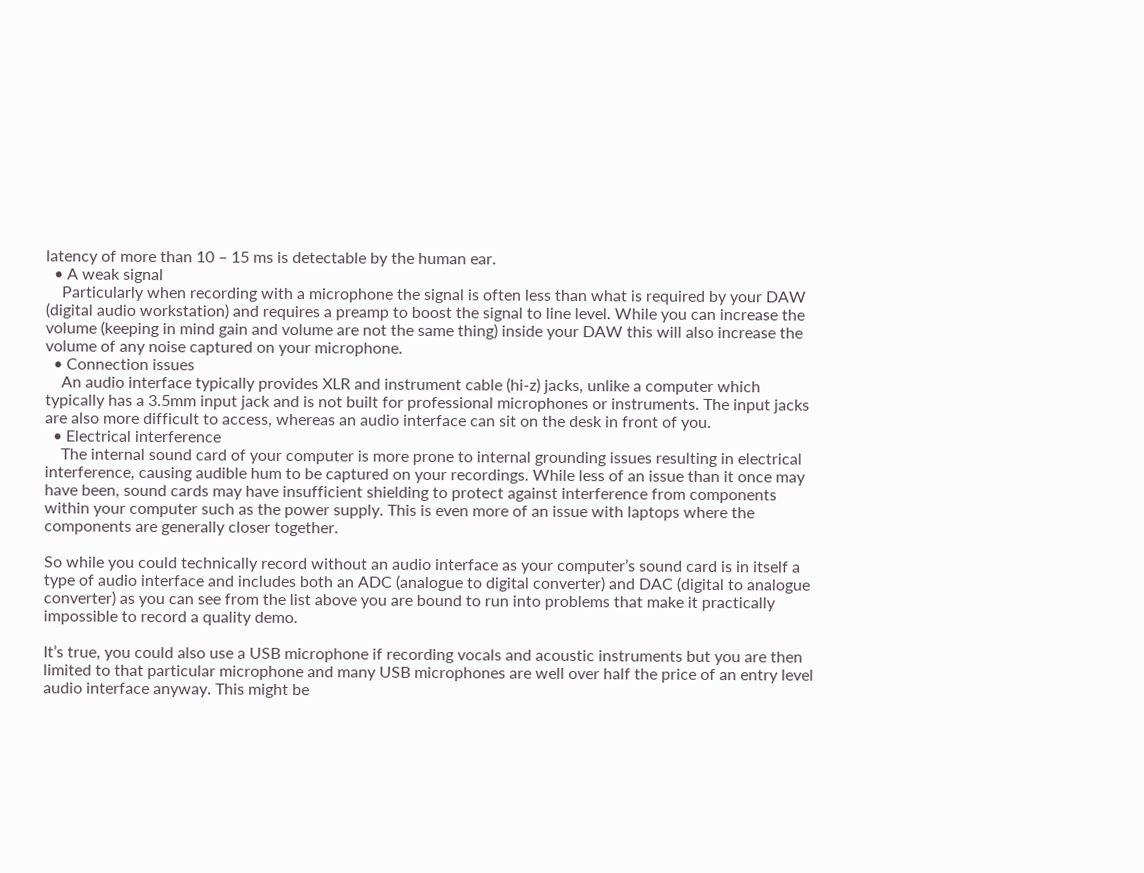latency of more than 10 – 15 ms is detectable by the human ear.
  • A weak signal
    Particularly when recording with a microphone the signal is often less than what is required by your DAW (digital audio workstation) and requires a preamp to boost the signal to line level. While you can increase the volume (keeping in mind gain and volume are not the same thing) inside your DAW this will also increase the volume of any noise captured on your microphone.
  • Connection issues
    An audio interface typically provides XLR and instrument cable (hi-z) jacks, unlike a computer which typically has a 3.5mm input jack and is not built for professional microphones or instruments. The input jacks are also more difficult to access, whereas an audio interface can sit on the desk in front of you.
  • Electrical interference
    The internal sound card of your computer is more prone to internal grounding issues resulting in electrical interference, causing audible hum to be captured on your recordings. While less of an issue than it once may have been, sound cards may have insufficient shielding to protect against interference from components within your computer such as the power supply. This is even more of an issue with laptops where the components are generally closer together.

So while you could technically record without an audio interface as your computer’s sound card is in itself a type of audio interface and includes both an ADC (analogue to digital converter) and DAC (digital to analogue converter) as you can see from the list above you are bound to run into problems that make it practically impossible to record a quality demo.

It’s true, you could also use a USB microphone if recording vocals and acoustic instruments but you are then limited to that particular microphone and many USB microphones are well over half the price of an entry level audio interface anyway. This might be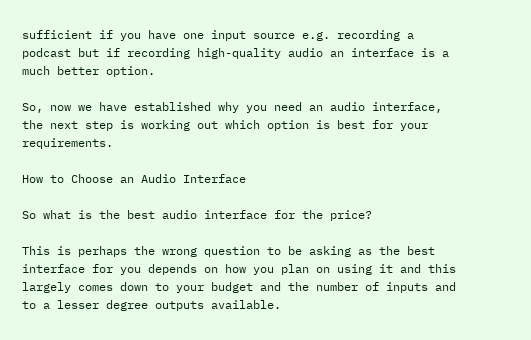sufficient if you have one input source e.g. recording a podcast but if recording high-quality audio an interface is a much better option.

So, now we have established why you need an audio interface, the next step is working out which option is best for your requirements.

How to Choose an Audio Interface

So what is the best audio interface for the price?

This is perhaps the wrong question to be asking as the best interface for you depends on how you plan on using it and this largely comes down to your budget and the number of inputs and to a lesser degree outputs available.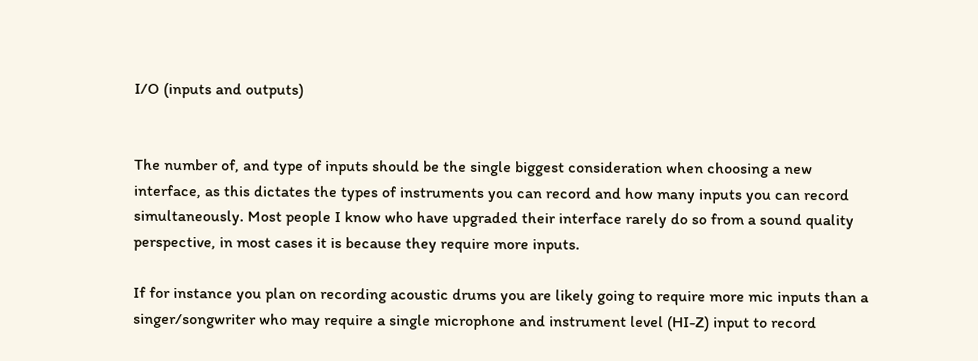I/O (inputs and outputs)


The number of, and type of inputs should be the single biggest consideration when choosing a new interface, as this dictates the types of instruments you can record and how many inputs you can record simultaneously. Most people I know who have upgraded their interface rarely do so from a sound quality perspective, in most cases it is because they require more inputs.

If for instance you plan on recording acoustic drums you are likely going to require more mic inputs than a singer/songwriter who may require a single microphone and instrument level (HI-Z) input to record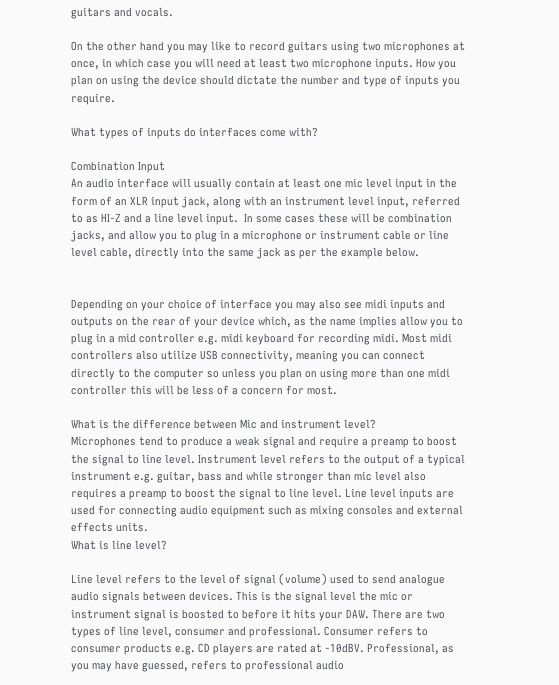guitars and vocals.

On the other hand you may like to record guitars using two microphones at once, in which case you will need at least two microphone inputs. How you plan on using the device should dictate the number and type of inputs you require.

What types of inputs do interfaces come with?

Combination Input
An audio interface will usually contain at least one mic level input in the form of an XLR input jack, along with an instrument level input, referred to as HI-Z and a line level input.  In some cases these will be combination jacks, and allow you to plug in a microphone or instrument cable or line level cable, directly into the same jack as per the example below.


Depending on your choice of interface you may also see midi inputs and outputs on the rear of your device which, as the name implies allow you to plug in a mid controller e.g. midi keyboard for recording midi. Most midi controllers also utilize USB connectivity, meaning you can connect directly to the computer so unless you plan on using more than one midi controller this will be less of a concern for most.

What is the difference between Mic and instrument level?
Microphones tend to produce a weak signal and require a preamp to boost the signal to line level. Instrument level refers to the output of a typical instrument e.g. guitar, bass and while stronger than mic level also requires a preamp to boost the signal to line level. Line level inputs are used for connecting audio equipment such as mixing consoles and external effects units.
What is line level?

Line level refers to the level of signal (volume) used to send analogue audio signals between devices. This is the signal level the mic or instrument signal is boosted to before it hits your DAW. There are two types of line level, consumer and professional. Consumer refers to consumer products e.g. CD players are rated at -10dBV. Professional, as you may have guessed, refers to professional audio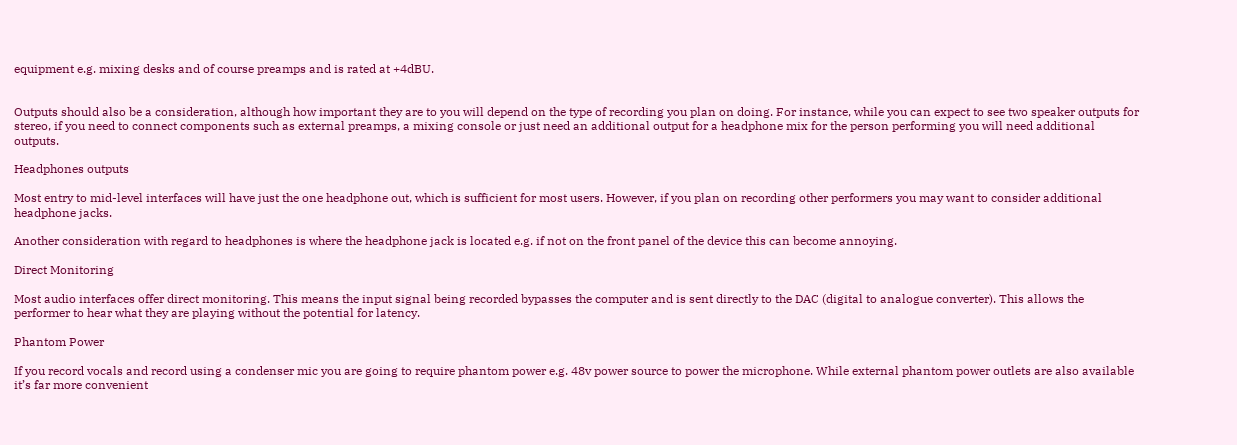equipment e.g. mixing desks and of course preamps and is rated at +4dBU.


Outputs should also be a consideration, although how important they are to you will depend on the type of recording you plan on doing. For instance, while you can expect to see two speaker outputs for stereo, if you need to connect components such as external preamps, a mixing console or just need an additional output for a headphone mix for the person performing you will need additional outputs.

Headphones outputs

Most entry to mid-level interfaces will have just the one headphone out, which is sufficient for most users. However, if you plan on recording other performers you may want to consider additional headphone jacks.

Another consideration with regard to headphones is where the headphone jack is located e.g. if not on the front panel of the device this can become annoying.

Direct Monitoring

Most audio interfaces offer direct monitoring. This means the input signal being recorded bypasses the computer and is sent directly to the DAC (digital to analogue converter). This allows the performer to hear what they are playing without the potential for latency.

Phantom Power

If you record vocals and record using a condenser mic you are going to require phantom power e.g. 48v power source to power the microphone. While external phantom power outlets are also available it’s far more convenient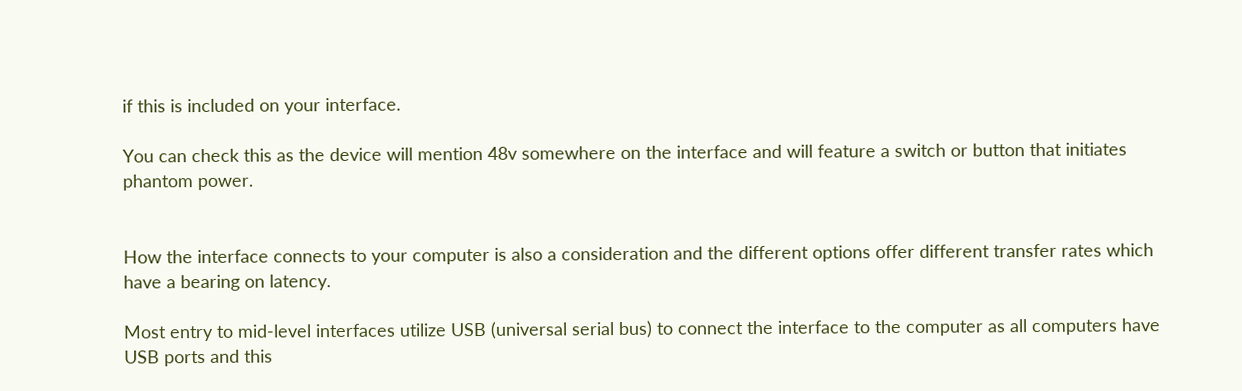if this is included on your interface.

You can check this as the device will mention 48v somewhere on the interface and will feature a switch or button that initiates phantom power.


How the interface connects to your computer is also a consideration and the different options offer different transfer rates which have a bearing on latency.

Most entry to mid-level interfaces utilize USB (universal serial bus) to connect the interface to the computer as all computers have USB ports and this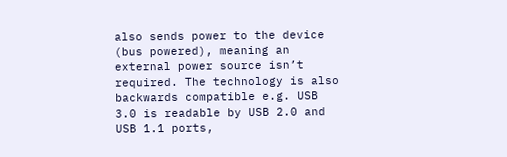also sends power to the device (bus powered), meaning an external power source isn’t required. The technology is also backwards compatible e.g. USB 3.0 is readable by USB 2.0 and USB 1.1 ports,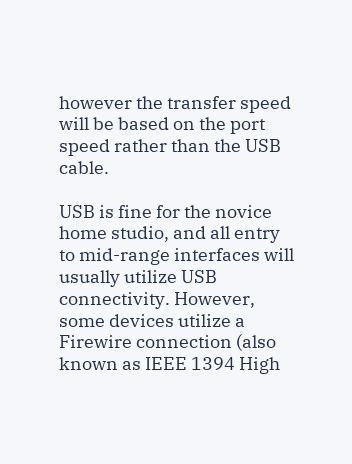however the transfer speed will be based on the port speed rather than the USB cable.

USB is fine for the novice home studio, and all entry to mid-range interfaces will usually utilize USB connectivity. However, some devices utilize a Firewire connection (also known as IEEE 1394 High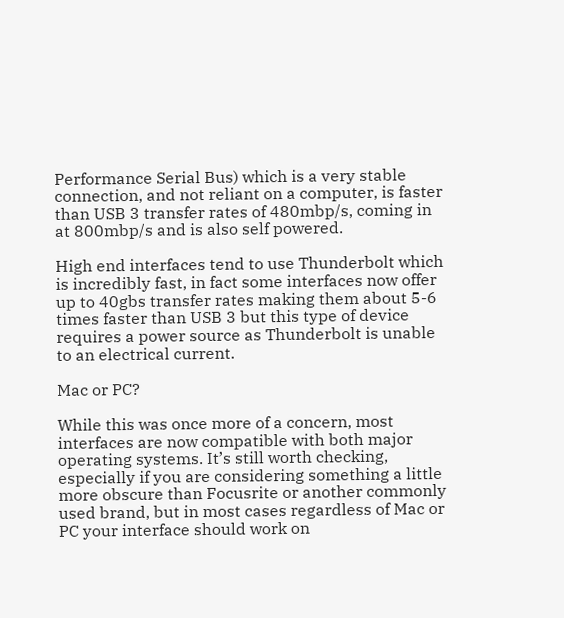Performance Serial Bus) which is a very stable connection, and not reliant on a computer, is faster than USB 3 transfer rates of 480mbp/s, coming in at 800mbp/s and is also self powered.

High end interfaces tend to use Thunderbolt which is incredibly fast, in fact some interfaces now offer up to 40gbs transfer rates making them about 5-6 times faster than USB 3 but this type of device requires a power source as Thunderbolt is unable to an electrical current.

Mac or PC?

While this was once more of a concern, most interfaces are now compatible with both major operating systems. It’s still worth checking, especially if you are considering something a little more obscure than Focusrite or another commonly used brand, but in most cases regardless of Mac or PC your interface should work on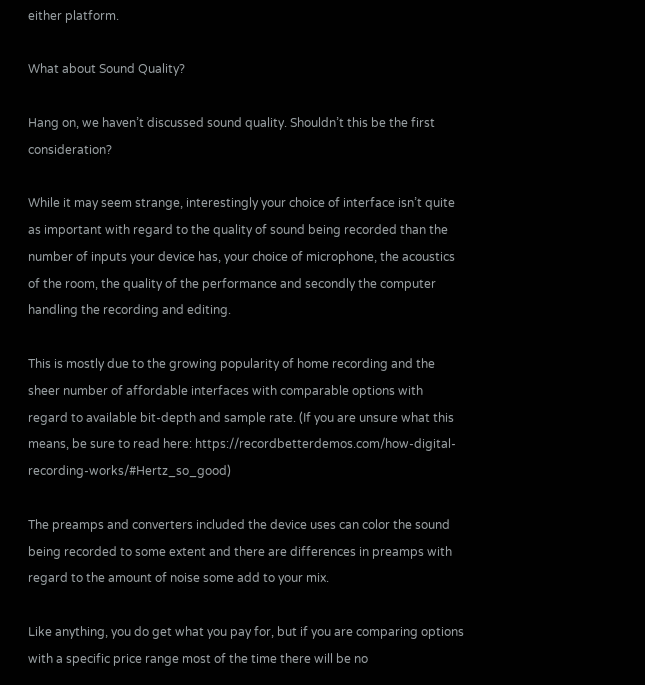either platform.

What about Sound Quality?

Hang on, we haven’t discussed sound quality. Shouldn’t this be the first consideration?

While it may seem strange, interestingly your choice of interface isn’t quite as important with regard to the quality of sound being recorded than the number of inputs your device has, your choice of microphone, the acoustics of the room, the quality of the performance and secondly the computer handling the recording and editing.

This is mostly due to the growing popularity of home recording and the sheer number of affordable interfaces with comparable options with regard to available bit-depth and sample rate. (If you are unsure what this means, be sure to read here: https://recordbetterdemos.com/how-digital-recording-works/#Hertz_so_good)

The preamps and converters included the device uses can color the sound being recorded to some extent and there are differences in preamps with regard to the amount of noise some add to your mix.

Like anything, you do get what you pay for, but if you are comparing options with a specific price range most of the time there will be no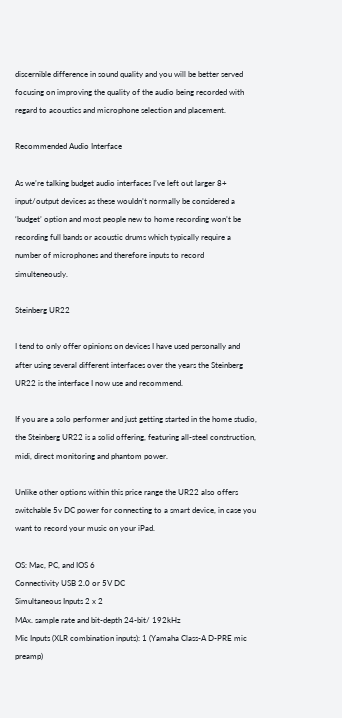discernible difference in sound quality and you will be better served focusing on improving the quality of the audio being recorded with regard to acoustics and microphone selection and placement.

Recommended Audio Interface

As we’re talking budget audio interfaces I’ve left out larger 8+ input/output devices as these wouldn’t normally be considered a ‘budget’ option and most people new to home recording won’t be recording full bands or acoustic drums which typically require a number of microphones and therefore inputs to record simulteneously.

Steinberg UR22

I tend to only offer opinions on devices I have used personally and after using several different interfaces over the years the Steinberg UR22 is the interface I now use and recommend.

If you are a solo performer and just getting started in the home studio, the Steinberg UR22 is a solid offering, featuring all-steel construction, midi, direct monitoring and phantom power.

Unlike other options within this price range the UR22 also offers switchable 5v DC power for connecting to a smart device, in case you want to record your music on your iPad.

OS: Mac, PC, and IOS 6
Connectivity USB 2.0 or 5V DC
Simultaneous Inputs 2 x 2
MAx. sample rate and bit-depth 24-bit/ 192kHz
Mic Inputs (XLR combination inputs): 1 (Yamaha Class-A D-PRE mic preamp)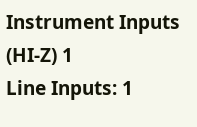Instrument Inputs (HI-Z) 1
Line Inputs: 1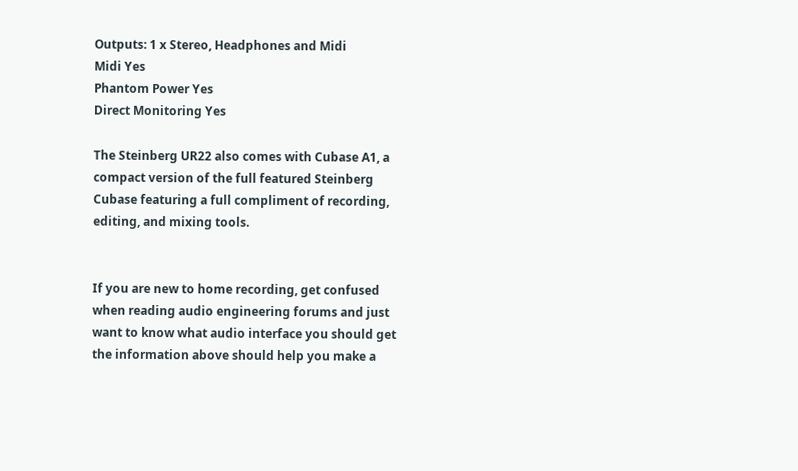Outputs: 1 x Stereo, Headphones and Midi
Midi Yes
Phantom Power Yes
Direct Monitoring Yes

The Steinberg UR22 also comes with Cubase A1, a compact version of the full featured Steinberg Cubase featuring a full compliment of recording, editing, and mixing tools.


If you are new to home recording, get confused when reading audio engineering forums and just want to know what audio interface you should get the information above should help you make a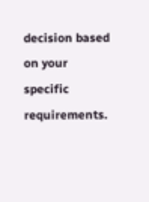decision based on your specific requirements.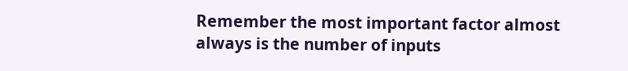Remember the most important factor almost always is the number of inputs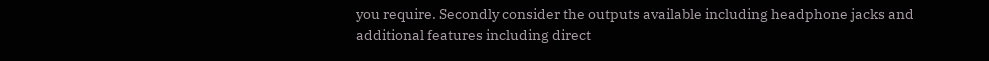you require. Secondly consider the outputs available including headphone jacks and additional features including direct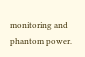monitoring and phantom power.